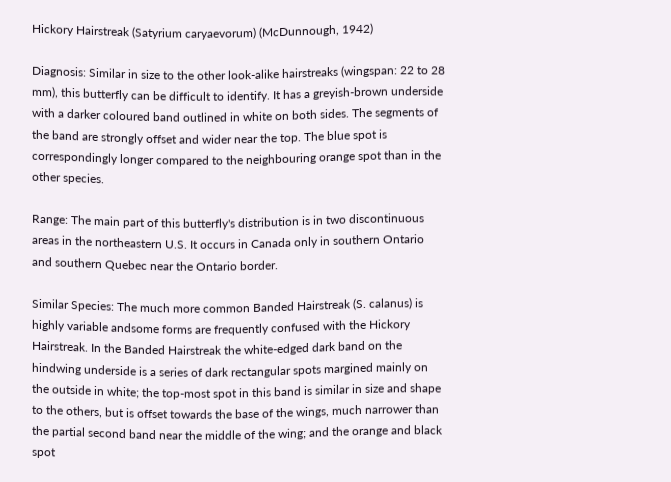Hickory Hairstreak (Satyrium caryaevorum) (McDunnough, 1942)

Diagnosis: Similar in size to the other look-alike hairstreaks (wingspan: 22 to 28 mm), this butterfly can be difficult to identify. It has a greyish-brown underside with a darker coloured band outlined in white on both sides. The segments of the band are strongly offset and wider near the top. The blue spot is correspondingly longer compared to the neighbouring orange spot than in the other species.

Range: The main part of this butterfly's distribution is in two discontinuous areas in the northeastern U.S. It occurs in Canada only in southern Ontario and southern Quebec near the Ontario border.

Similar Species: The much more common Banded Hairstreak (S. calanus) is highly variable andsome forms are frequently confused with the Hickory Hairstreak. In the Banded Hairstreak the white-edged dark band on the hindwing underside is a series of dark rectangular spots margined mainly on the outside in white; the top-most spot in this band is similar in size and shape to the others, but is offset towards the base of the wings, much narrower than the partial second band near the middle of the wing; and the orange and black spot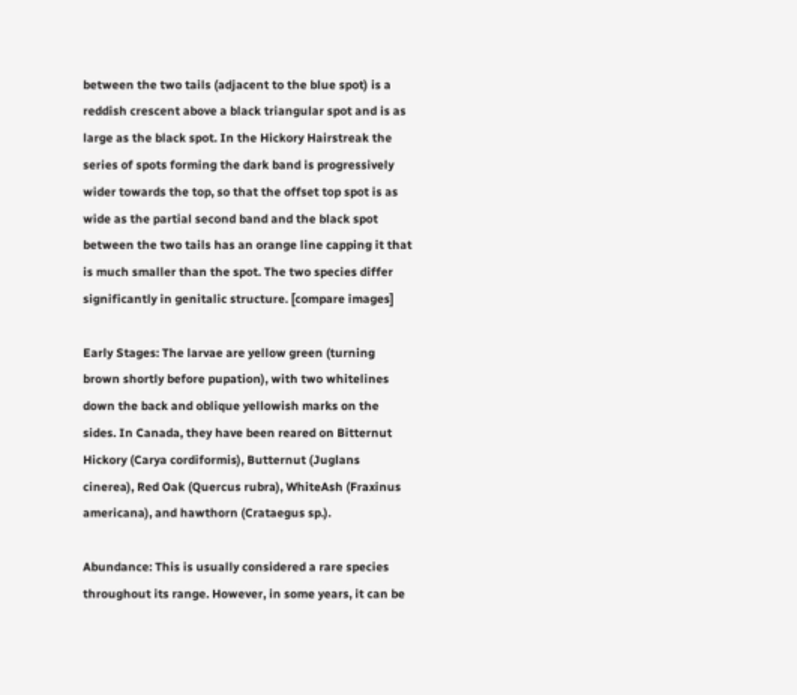between the two tails (adjacent to the blue spot) is a reddish crescent above a black triangular spot and is as large as the black spot. In the Hickory Hairstreak the series of spots forming the dark band is progressively wider towards the top, so that the offset top spot is as wide as the partial second band and the black spot between the two tails has an orange line capping it that is much smaller than the spot. The two species differ significantly in genitalic structure. [compare images]

Early Stages: The larvae are yellow green (turning brown shortly before pupation), with two whitelines down the back and oblique yellowish marks on the sides. In Canada, they have been reared on Bitternut Hickory (Carya cordiformis), Butternut (Juglans cinerea), Red Oak (Quercus rubra), WhiteAsh (Fraxinus americana), and hawthorn (Crataegus sp.).

Abundance: This is usually considered a rare species throughout its range. However, in some years, it can be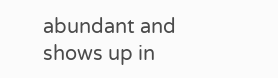abundant and shows up in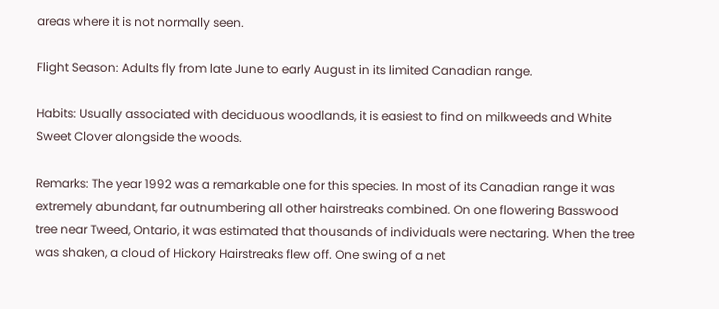areas where it is not normally seen.

Flight Season: Adults fly from late June to early August in its limited Canadian range.

Habits: Usually associated with deciduous woodlands, it is easiest to find on milkweeds and White Sweet Clover alongside the woods.

Remarks: The year 1992 was a remarkable one for this species. In most of its Canadian range it was extremely abundant, far outnumbering all other hairstreaks combined. On one flowering Basswood tree near Tweed, Ontario, it was estimated that thousands of individuals were nectaring. When the tree was shaken, a cloud of Hickory Hairstreaks flew off. One swing of a net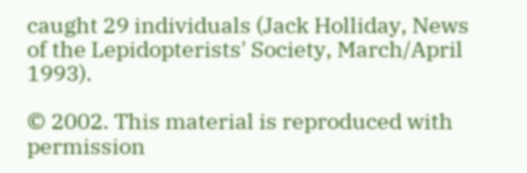caught 29 individuals (Jack Holliday, News of the Lepidopterists' Society, March/April 1993).

© 2002. This material is reproduced with permission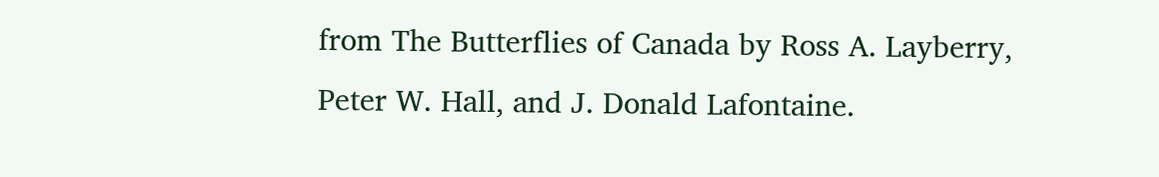from The Butterflies of Canada by Ross A. Layberry, Peter W. Hall, and J. Donald Lafontaine.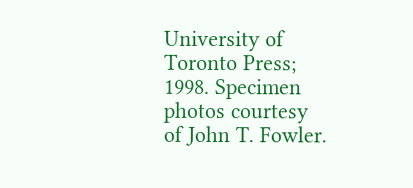University of Toronto Press; 1998. Specimen photos courtesy of John T. Fowler.